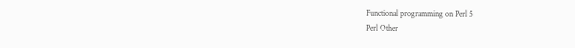Functional programming on Perl 5
Perl Other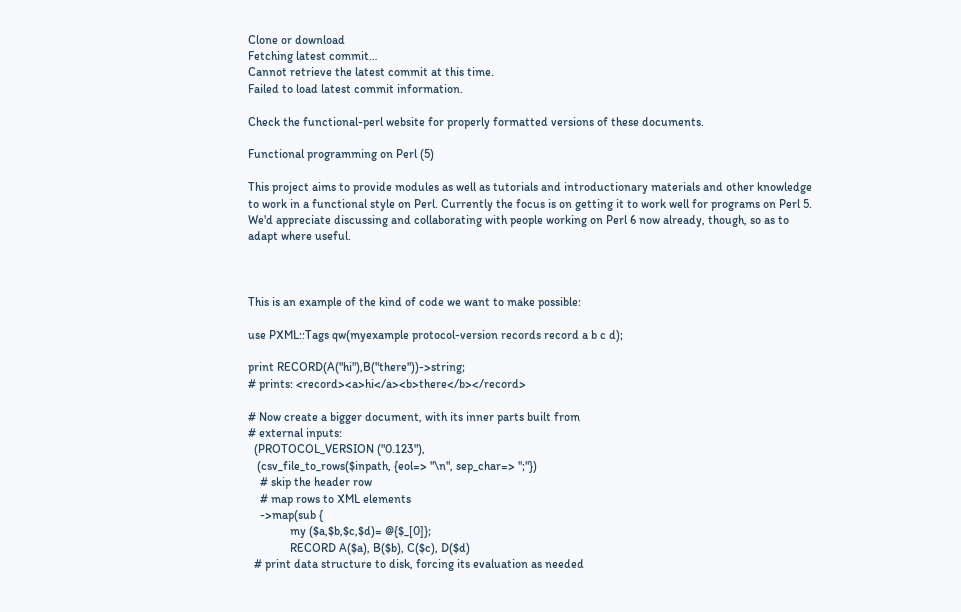Clone or download
Fetching latest commit…
Cannot retrieve the latest commit at this time.
Failed to load latest commit information.

Check the functional-perl website for properly formatted versions of these documents.

Functional programming on Perl (5)

This project aims to provide modules as well as tutorials and introductionary materials and other knowledge to work in a functional style on Perl. Currently the focus is on getting it to work well for programs on Perl 5. We'd appreciate discussing and collaborating with people working on Perl 6 now already, though, so as to adapt where useful.



This is an example of the kind of code we want to make possible:

use PXML::Tags qw(myexample protocol-version records record a b c d);

print RECORD(A("hi"),B("there"))->string;
# prints: <record><a>hi</a><b>there</b></record>

# Now create a bigger document, with its inner parts built from
# external inputs:
  (PROTOCOL_VERSION ("0.123"),
   (csv_file_to_rows($inpath, {eol=> "\n", sep_char=> ";"})
    # skip the header row
    # map rows to XML elements
    ->map(sub {
              my ($a,$b,$c,$d)= @{$_[0]};
              RECORD A($a), B($b), C($c), D($d)
  # print data structure to disk, forcing its evaluation as needed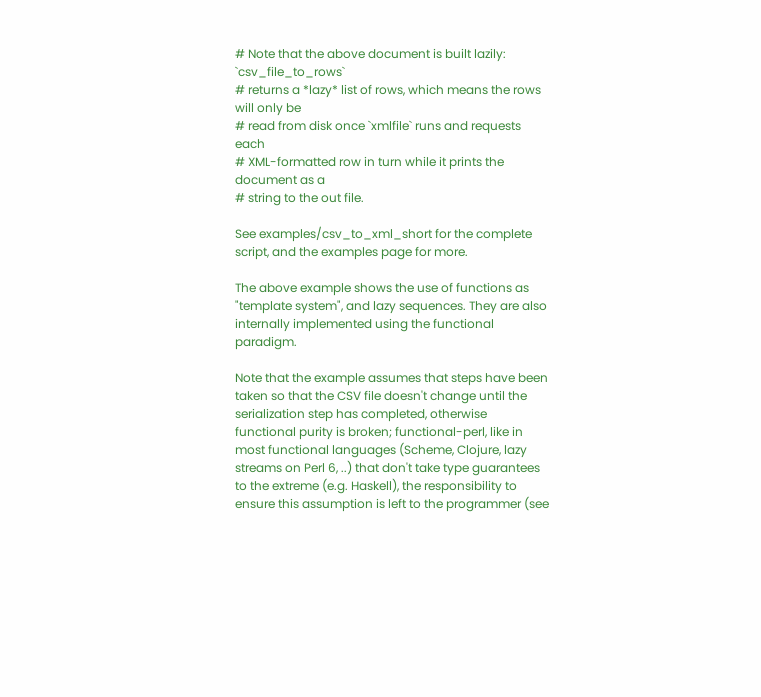# Note that the above document is built lazily: `csv_file_to_rows`
# returns a *lazy* list of rows, which means the rows will only be
# read from disk once `xmlfile` runs and requests each
# XML-formatted row in turn while it prints the document as a
# string to the out file.

See examples/csv_to_xml_short for the complete script, and the examples page for more.

The above example shows the use of functions as "template system", and lazy sequences. They are also internally implemented using the functional paradigm.

Note that the example assumes that steps have been taken so that the CSV file doesn't change until the serialization step has completed, otherwise functional purity is broken; functional-perl, like in most functional languages (Scheme, Clojure, lazy streams on Perl 6, ..) that don't take type guarantees to the extreme (e.g. Haskell), the responsibility to ensure this assumption is left to the programmer (see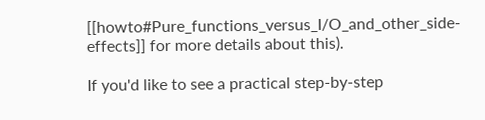[[howto#Pure_functions_versus_I/O_and_other_side-effects]] for more details about this).

If you'd like to see a practical step-by-step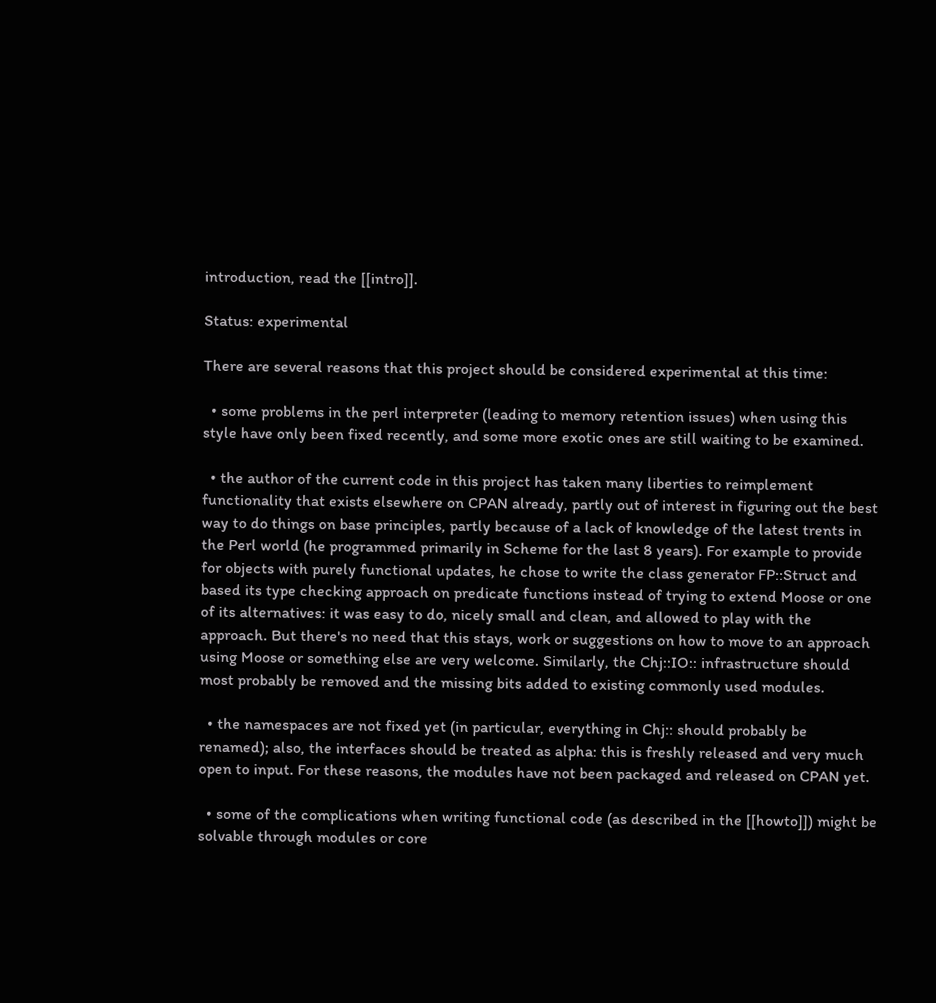introduction, read the [[intro]].

Status: experimental

There are several reasons that this project should be considered experimental at this time:

  • some problems in the perl interpreter (leading to memory retention issues) when using this style have only been fixed recently, and some more exotic ones are still waiting to be examined.

  • the author of the current code in this project has taken many liberties to reimplement functionality that exists elsewhere on CPAN already, partly out of interest in figuring out the best way to do things on base principles, partly because of a lack of knowledge of the latest trents in the Perl world (he programmed primarily in Scheme for the last 8 years). For example to provide for objects with purely functional updates, he chose to write the class generator FP::Struct and based its type checking approach on predicate functions instead of trying to extend Moose or one of its alternatives: it was easy to do, nicely small and clean, and allowed to play with the approach. But there's no need that this stays, work or suggestions on how to move to an approach using Moose or something else are very welcome. Similarly, the Chj::IO:: infrastructure should most probably be removed and the missing bits added to existing commonly used modules.

  • the namespaces are not fixed yet (in particular, everything in Chj:: should probably be renamed); also, the interfaces should be treated as alpha: this is freshly released and very much open to input. For these reasons, the modules have not been packaged and released on CPAN yet.

  • some of the complications when writing functional code (as described in the [[howto]]) might be solvable through modules or core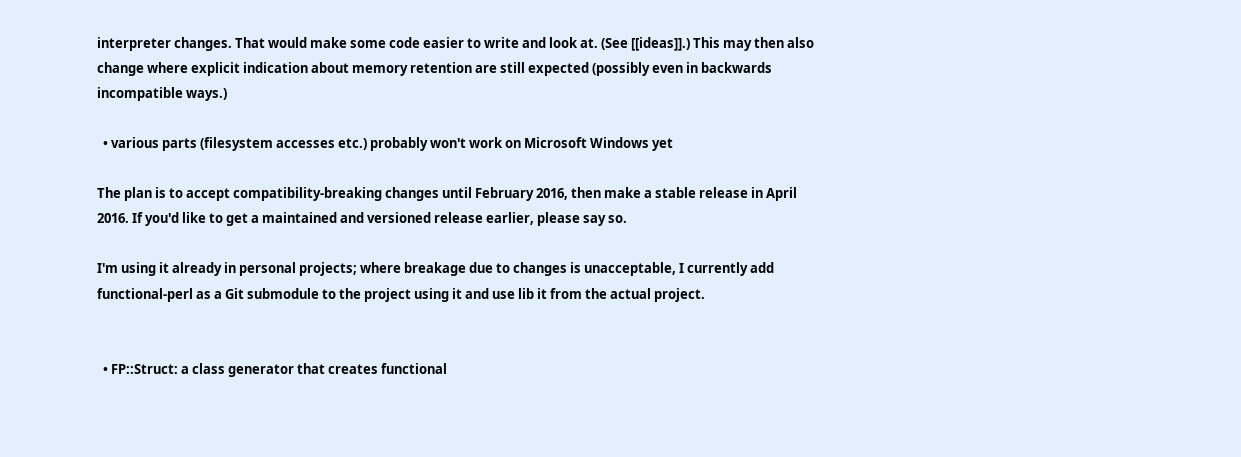interpreter changes. That would make some code easier to write and look at. (See [[ideas]].) This may then also change where explicit indication about memory retention are still expected (possibly even in backwards incompatible ways.)

  • various parts (filesystem accesses etc.) probably won't work on Microsoft Windows yet

The plan is to accept compatibility-breaking changes until February 2016, then make a stable release in April 2016. If you'd like to get a maintained and versioned release earlier, please say so.

I'm using it already in personal projects; where breakage due to changes is unacceptable, I currently add functional-perl as a Git submodule to the project using it and use lib it from the actual project.


  • FP::Struct: a class generator that creates functional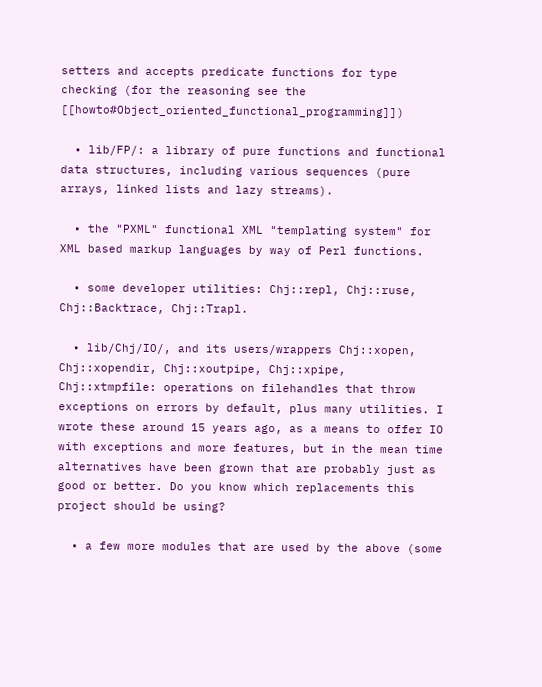setters and accepts predicate functions for type checking (for the reasoning see the [[howto#Object_oriented_functional_programming]])

  • lib/FP/: a library of pure functions and functional data structures, including various sequences (pure arrays, linked lists and lazy streams).

  • the "PXML" functional XML "templating system" for XML based markup languages by way of Perl functions.

  • some developer utilities: Chj::repl, Chj::ruse, Chj::Backtrace, Chj::Trapl.

  • lib/Chj/IO/, and its users/wrappers Chj::xopen, Chj::xopendir, Chj::xoutpipe, Chj::xpipe, Chj::xtmpfile: operations on filehandles that throw exceptions on errors by default, plus many utilities. I wrote these around 15 years ago, as a means to offer IO with exceptions and more features, but in the mean time alternatives have been grown that are probably just as good or better. Do you know which replacements this project should be using?

  • a few more modules that are used by the above (some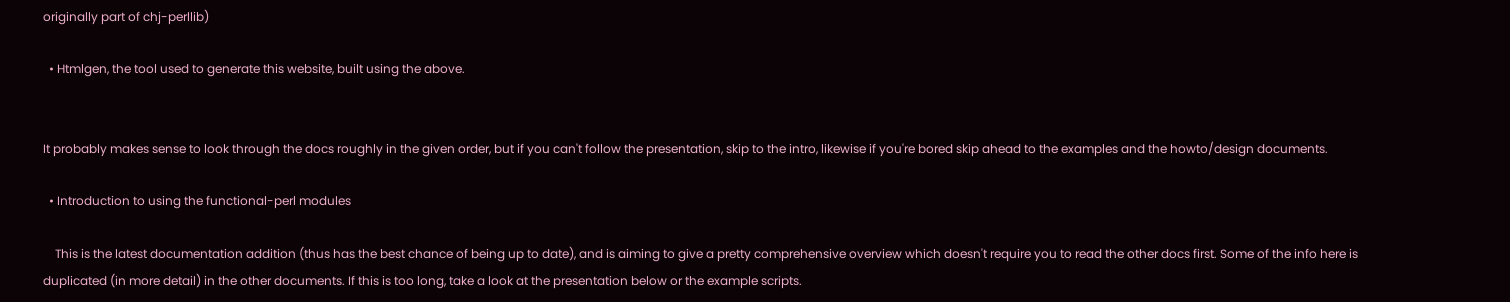originally part of chj-perllib)

  • Htmlgen, the tool used to generate this website, built using the above.


It probably makes sense to look through the docs roughly in the given order, but if you can't follow the presentation, skip to the intro, likewise if you're bored skip ahead to the examples and the howto/design documents.

  • Introduction to using the functional-perl modules

    This is the latest documentation addition (thus has the best chance of being up to date), and is aiming to give a pretty comprehensive overview which doesn't require you to read the other docs first. Some of the info here is duplicated (in more detail) in the other documents. If this is too long, take a look at the presentation below or the example scripts.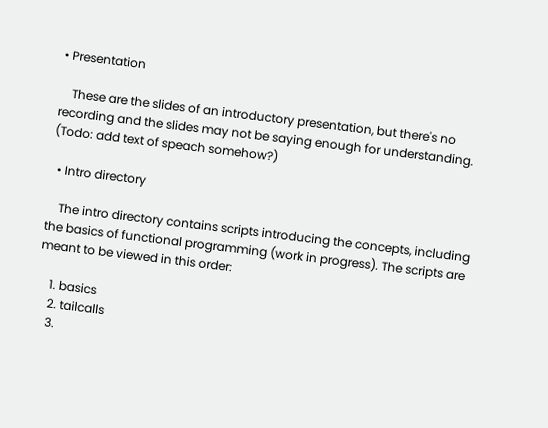• Presentation

    These are the slides of an introductory presentation, but there's no recording and the slides may not be saying enough for understanding. (Todo: add text of speach somehow?)

  • Intro directory

    The intro directory contains scripts introducing the concepts, including the basics of functional programming (work in progress). The scripts are meant to be viewed in this order:

    1. basics
    2. tailcalls
    3.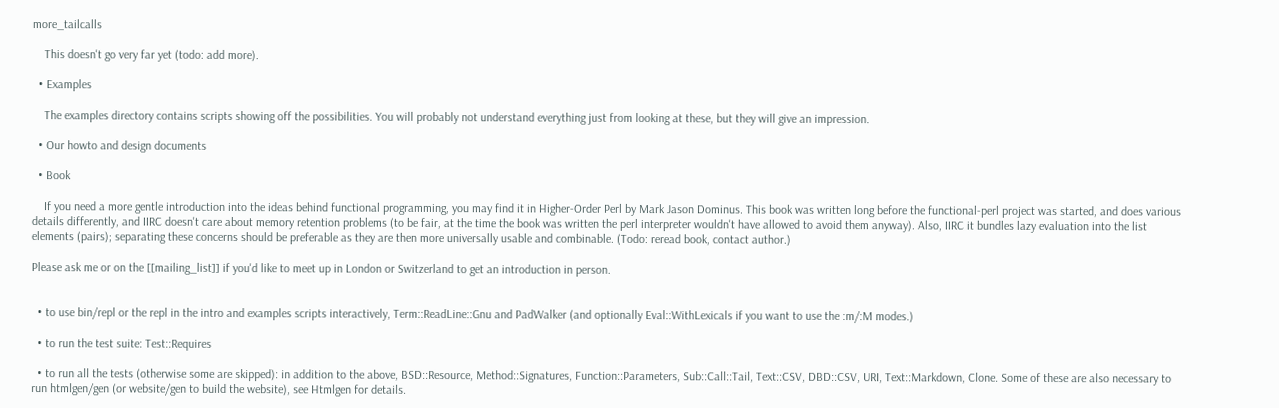more_tailcalls

    This doesn't go very far yet (todo: add more).

  • Examples

    The examples directory contains scripts showing off the possibilities. You will probably not understand everything just from looking at these, but they will give an impression.

  • Our howto and design documents

  • Book

    If you need a more gentle introduction into the ideas behind functional programming, you may find it in Higher-Order Perl by Mark Jason Dominus. This book was written long before the functional-perl project was started, and does various details differently, and IIRC doesn't care about memory retention problems (to be fair, at the time the book was written the perl interpreter wouldn't have allowed to avoid them anyway). Also, IIRC it bundles lazy evaluation into the list elements (pairs); separating these concerns should be preferable as they are then more universally usable and combinable. (Todo: reread book, contact author.)

Please ask me or on the [[mailing_list]] if you'd like to meet up in London or Switzerland to get an introduction in person.


  • to use bin/repl or the repl in the intro and examples scripts interactively, Term::ReadLine::Gnu and PadWalker (and optionally Eval::WithLexicals if you want to use the :m/:M modes.)

  • to run the test suite: Test::Requires

  • to run all the tests (otherwise some are skipped): in addition to the above, BSD::Resource, Method::Signatures, Function::Parameters, Sub::Call::Tail, Text::CSV, DBD::CSV, URI, Text::Markdown, Clone. Some of these are also necessary to run htmlgen/gen (or website/gen to build the website), see Htmlgen for details.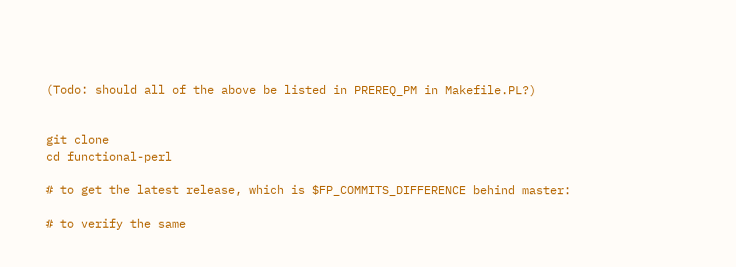(Todo: should all of the above be listed in PREREQ_PM in Makefile.PL?)


git clone
cd functional-perl

# to get the latest release, which is $FP_COMMITS_DIFFERENCE behind master:

# to verify the same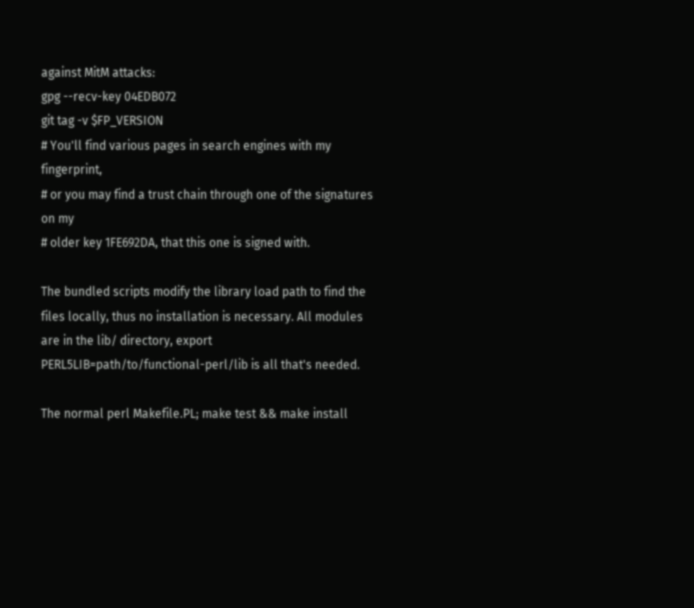against MitM attacks:
gpg --recv-key 04EDB072
git tag -v $FP_VERSION
# You'll find various pages in search engines with my fingerprint,
# or you may find a trust chain through one of the signatures on my
# older key 1FE692DA, that this one is signed with.

The bundled scripts modify the library load path to find the files locally, thus no installation is necessary. All modules are in the lib/ directory, export PERL5LIB=path/to/functional-perl/lib is all that's needed.

The normal perl Makefile.PL; make test && make install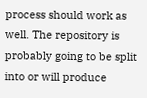process should work as well. The repository is probably going to be split into or will produce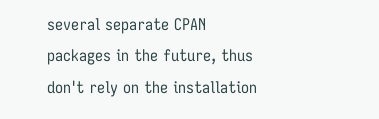several separate CPAN packages in the future, thus don't rely on the installation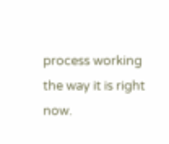process working the way it is right now.